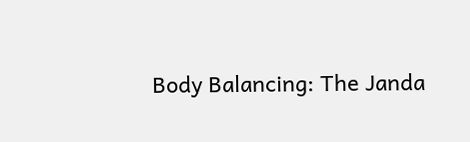Body Balancing: The Janda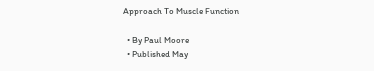Approach To Muscle Function

  • By Paul Moore
  • Published May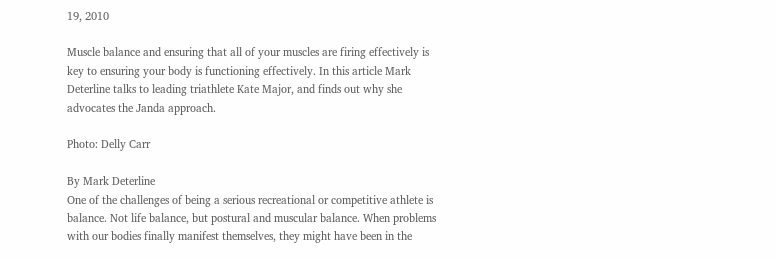19, 2010

Muscle balance and ensuring that all of your muscles are firing effectively is key to ensuring your body is functioning effectively. In this article Mark Deterline talks to leading triathlete Kate Major, and finds out why she advocates the Janda approach.

Photo: Delly Carr

By Mark Deterline
One of the challenges of being a serious recreational or competitive athlete is balance. Not life balance, but postural and muscular balance. When problems with our bodies finally manifest themselves, they might have been in the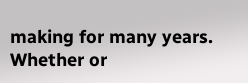making for many years. Whether or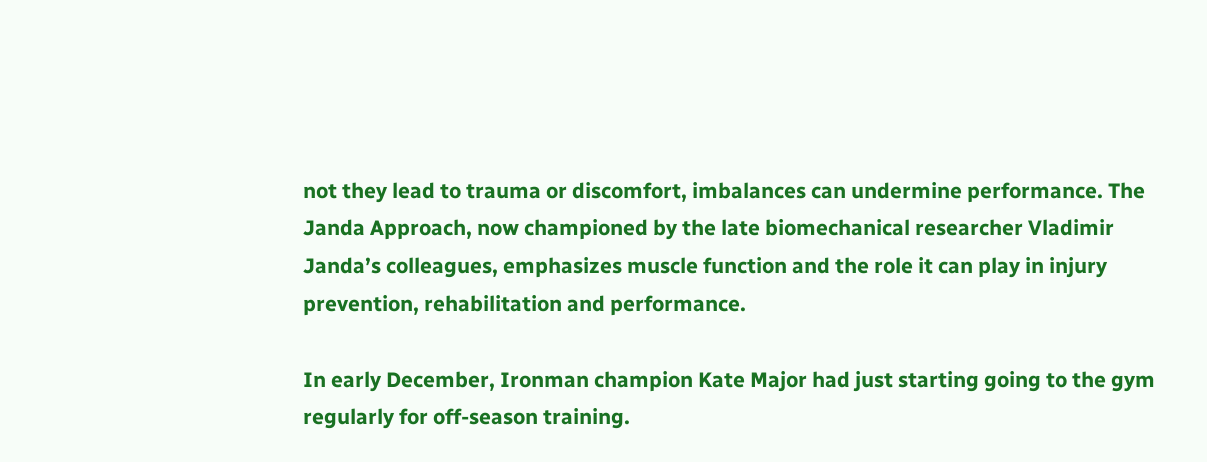not they lead to trauma or discomfort, imbalances can undermine performance. The Janda Approach, now championed by the late biomechanical researcher Vladimir Janda’s colleagues, emphasizes muscle function and the role it can play in injury prevention, rehabilitation and performance.

In early December, Ironman champion Kate Major had just starting going to the gym regularly for off-season training.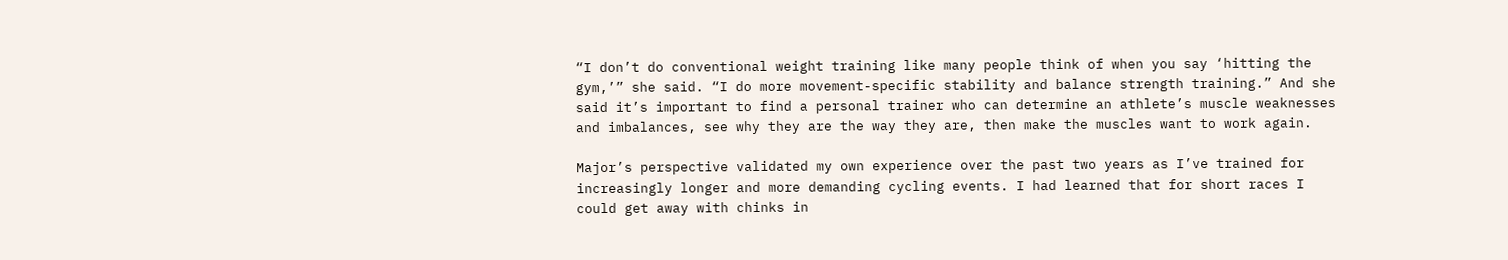“I don’t do conventional weight training like many people think of when you say ‘hitting the gym,’” she said. “I do more movement-specific stability and balance strength training.” And she said it’s important to find a personal trainer who can determine an athlete’s muscle weaknesses and imbalances, see why they are the way they are, then make the muscles want to work again.

Major’s perspective validated my own experience over the past two years as I’ve trained for increasingly longer and more demanding cycling events. I had learned that for short races I could get away with chinks in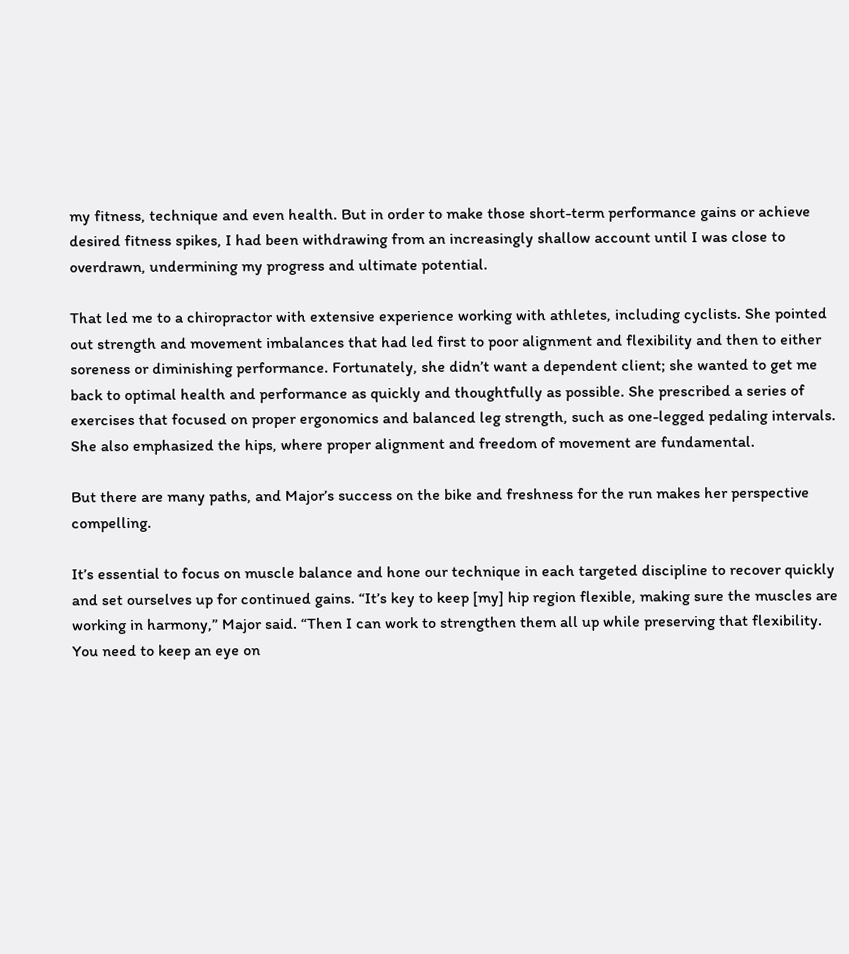my fitness, technique and even health. But in order to make those short-term performance gains or achieve desired fitness spikes, I had been withdrawing from an increasingly shallow account until I was close to overdrawn, undermining my progress and ultimate potential.

That led me to a chiropractor with extensive experience working with athletes, including cyclists. She pointed out strength and movement imbalances that had led first to poor alignment and flexibility and then to either soreness or diminishing performance. Fortunately, she didn’t want a dependent client; she wanted to get me back to optimal health and performance as quickly and thoughtfully as possible. She prescribed a series of exercises that focused on proper ergonomics and balanced leg strength, such as one-legged pedaling intervals. She also emphasized the hips, where proper alignment and freedom of movement are fundamental.

But there are many paths, and Major’s success on the bike and freshness for the run makes her perspective compelling.

It’s essential to focus on muscle balance and hone our technique in each targeted discipline to recover quickly and set ourselves up for continued gains. “It’s key to keep [my] hip region flexible, making sure the muscles are working in harmony,” Major said. “Then I can work to strengthen them all up while preserving that flexibility. You need to keep an eye on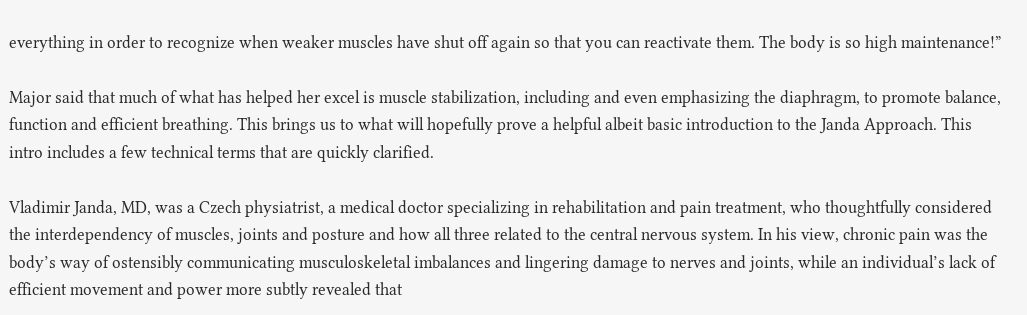everything in order to recognize when weaker muscles have shut off again so that you can reactivate them. The body is so high maintenance!”

Major said that much of what has helped her excel is muscle stabilization, including and even emphasizing the diaphragm, to promote balance, function and efficient breathing. This brings us to what will hopefully prove a helpful albeit basic introduction to the Janda Approach. This intro includes a few technical terms that are quickly clarified.

Vladimir Janda, MD, was a Czech physiatrist, a medical doctor specializing in rehabilitation and pain treatment, who thoughtfully considered the interdependency of muscles, joints and posture and how all three related to the central nervous system. In his view, chronic pain was the body’s way of ostensibly communicating musculoskeletal imbalances and lingering damage to nerves and joints, while an individual’s lack of efficient movement and power more subtly revealed that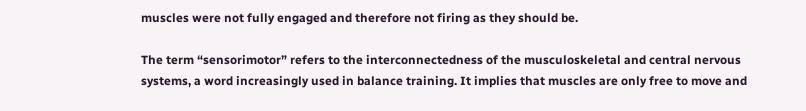muscles were not fully engaged and therefore not firing as they should be.

The term “sensorimotor” refers to the interconnectedness of the musculoskeletal and central nervous systems, a word increasingly used in balance training. It implies that muscles are only free to move and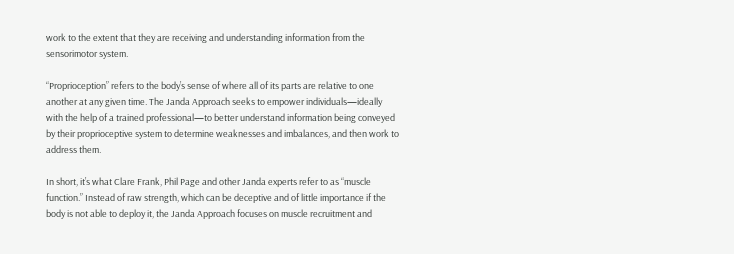work to the extent that they are receiving and understanding information from the sensorimotor system.

“Proprioception” refers to the body’s sense of where all of its parts are relative to one another at any given time. The Janda Approach seeks to empower individuals—ideally with the help of a trained professional—to better understand information being conveyed by their proprioceptive system to determine weaknesses and imbalances, and then work to address them.

In short, it’s what Clare Frank, Phil Page and other Janda experts refer to as “muscle function.” Instead of raw strength, which can be deceptive and of little importance if the body is not able to deploy it, the Janda Approach focuses on muscle recruitment and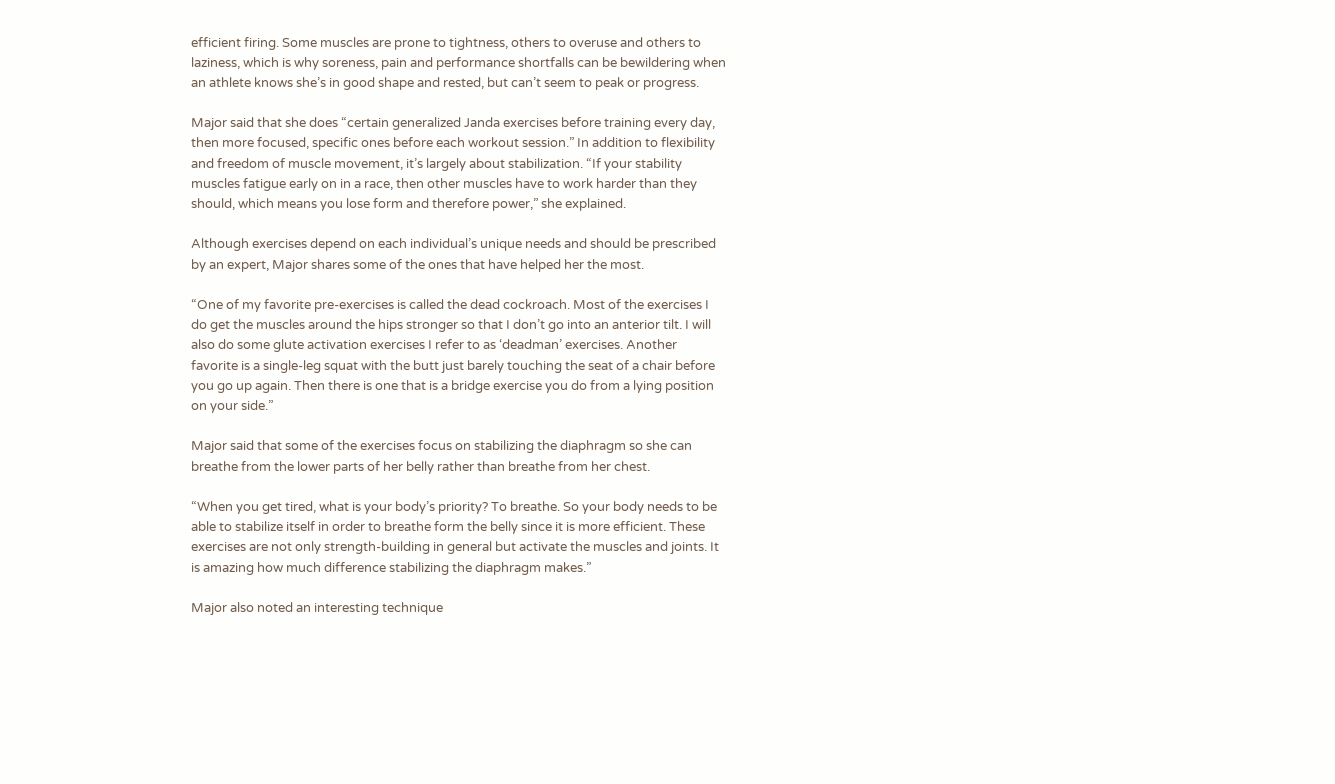efficient firing. Some muscles are prone to tightness, others to overuse and others to laziness, which is why soreness, pain and performance shortfalls can be bewildering when an athlete knows she’s in good shape and rested, but can’t seem to peak or progress.

Major said that she does “certain generalized Janda exercises before training every day, then more focused, specific ones before each workout session.” In addition to flexibility and freedom of muscle movement, it’s largely about stabilization. “If your stability muscles fatigue early on in a race, then other muscles have to work harder than they should, which means you lose form and therefore power,” she explained.

Although exercises depend on each individual’s unique needs and should be prescribed by an expert, Major shares some of the ones that have helped her the most.

“One of my favorite pre-exercises is called the dead cockroach. Most of the exercises I do get the muscles around the hips stronger so that I don’t go into an anterior tilt. I will also do some glute activation exercises I refer to as ‘deadman’ exercises. Another favorite is a single-leg squat with the butt just barely touching the seat of a chair before you go up again. Then there is one that is a bridge exercise you do from a lying position on your side.”

Major said that some of the exercises focus on stabilizing the diaphragm so she can breathe from the lower parts of her belly rather than breathe from her chest.

“When you get tired, what is your body’s priority? To breathe. So your body needs to be able to stabilize itself in order to breathe form the belly since it is more efficient. These exercises are not only strength-building in general but activate the muscles and joints. It is amazing how much difference stabilizing the diaphragm makes.”

Major also noted an interesting technique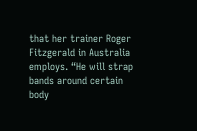that her trainer Roger Fitzgerald in Australia employs. “He will strap bands around certain body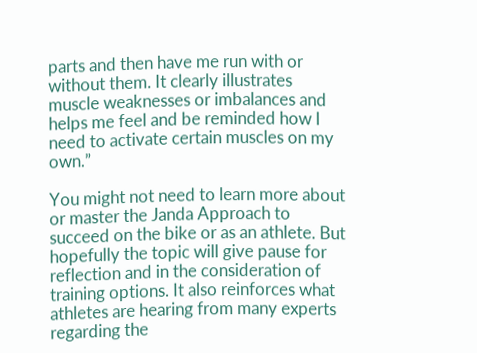parts and then have me run with or without them. It clearly illustrates muscle weaknesses or imbalances and helps me feel and be reminded how I need to activate certain muscles on my own.”

You might not need to learn more about or master the Janda Approach to succeed on the bike or as an athlete. But hopefully the topic will give pause for reflection and in the consideration of training options. It also reinforces what athletes are hearing from many experts regarding the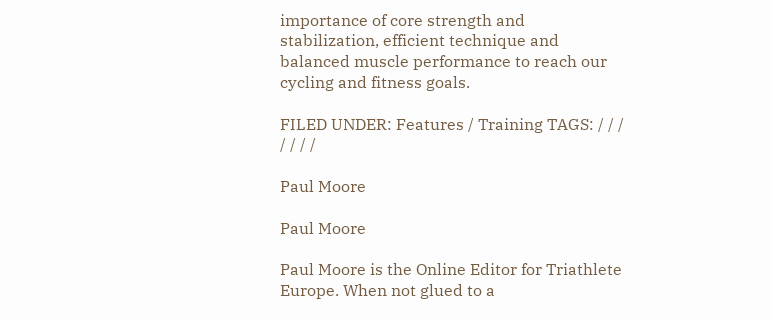importance of core strength and stabilization, efficient technique and balanced muscle performance to reach our cycling and fitness goals.

FILED UNDER: Features / Training TAGS: / / / / / / /

Paul Moore

Paul Moore

Paul Moore is the Online Editor for Triathlete Europe. When not glued to a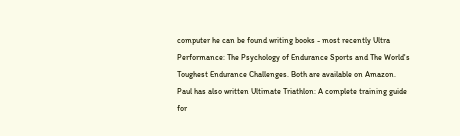computer he can be found writing books - most recently Ultra Performance: The Psychology of Endurance Sports and The World's Toughest Endurance Challenges. Both are available on Amazon. Paul has also written Ultimate Triathlon: A complete training guide for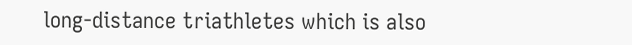long-distance triathletes which is also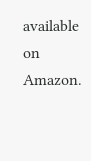available on Amazon.